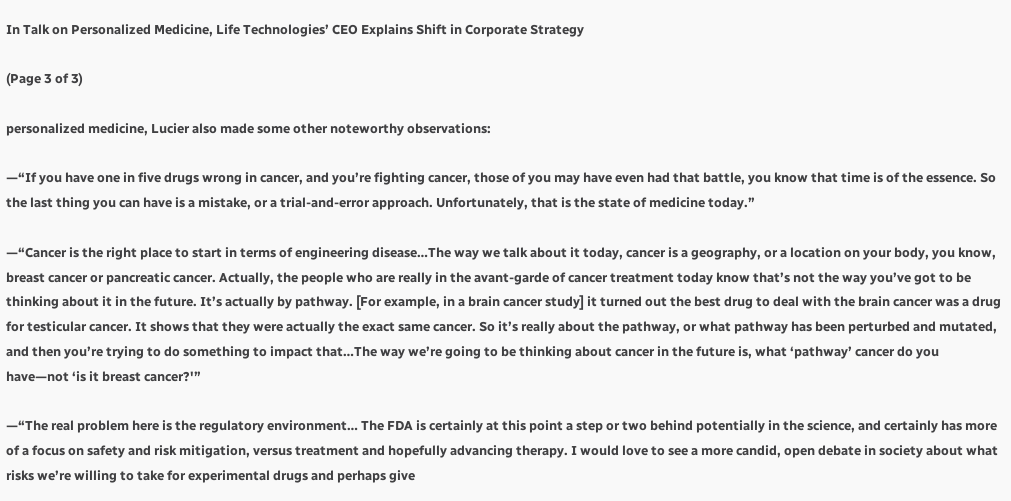In Talk on Personalized Medicine, Life Technologies’ CEO Explains Shift in Corporate Strategy

(Page 3 of 3)

personalized medicine, Lucier also made some other noteworthy observations:

—“If you have one in five drugs wrong in cancer, and you’re fighting cancer, those of you may have even had that battle, you know that time is of the essence. So the last thing you can have is a mistake, or a trial-and-error approach. Unfortunately, that is the state of medicine today.”

—“Cancer is the right place to start in terms of engineering disease…The way we talk about it today, cancer is a geography, or a location on your body, you know, breast cancer or pancreatic cancer. Actually, the people who are really in the avant-garde of cancer treatment today know that’s not the way you’ve got to be thinking about it in the future. It’s actually by pathway. [For example, in a brain cancer study] it turned out the best drug to deal with the brain cancer was a drug for testicular cancer. It shows that they were actually the exact same cancer. So it’s really about the pathway, or what pathway has been perturbed and mutated, and then you’re trying to do something to impact that…The way we’re going to be thinking about cancer in the future is, what ‘pathway’ cancer do you have—not ‘is it breast cancer?'”

—“The real problem here is the regulatory environment… The FDA is certainly at this point a step or two behind potentially in the science, and certainly has more of a focus on safety and risk mitigation, versus treatment and hopefully advancing therapy. I would love to see a more candid, open debate in society about what risks we’re willing to take for experimental drugs and perhaps give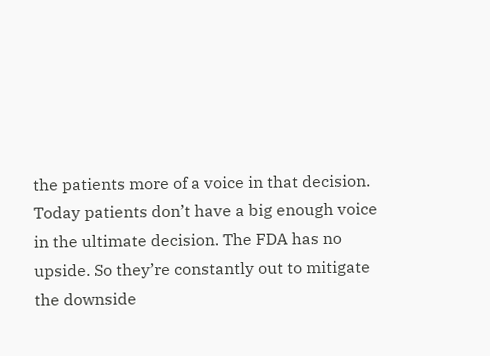the patients more of a voice in that decision. Today patients don’t have a big enough voice in the ultimate decision. The FDA has no upside. So they’re constantly out to mitigate the downside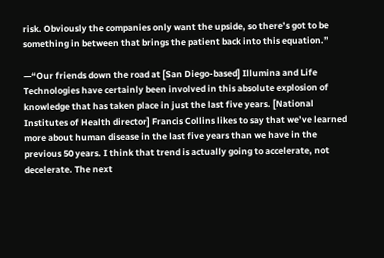risk. Obviously the companies only want the upside, so there’s got to be something in between that brings the patient back into this equation.”

—“Our friends down the road at [San Diego-based] Illumina and Life Technologies have certainly been involved in this absolute explosion of knowledge that has taken place in just the last five years. [National Institutes of Health director] Francis Collins likes to say that we’ve learned more about human disease in the last five years than we have in the previous 50 years. I think that trend is actually going to accelerate, not decelerate. The next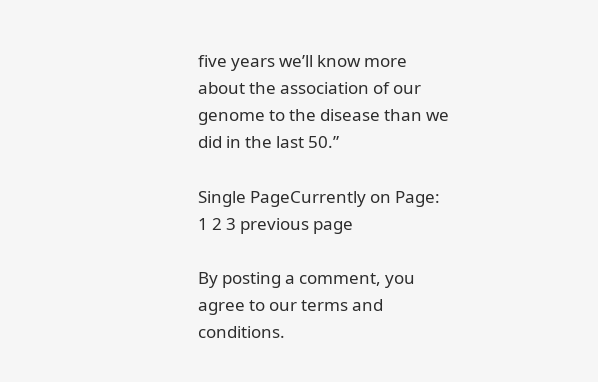five years we’ll know more about the association of our genome to the disease than we did in the last 50.”

Single PageCurrently on Page: 1 2 3 previous page

By posting a comment, you agree to our terms and conditions.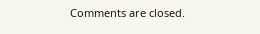Comments are closed.